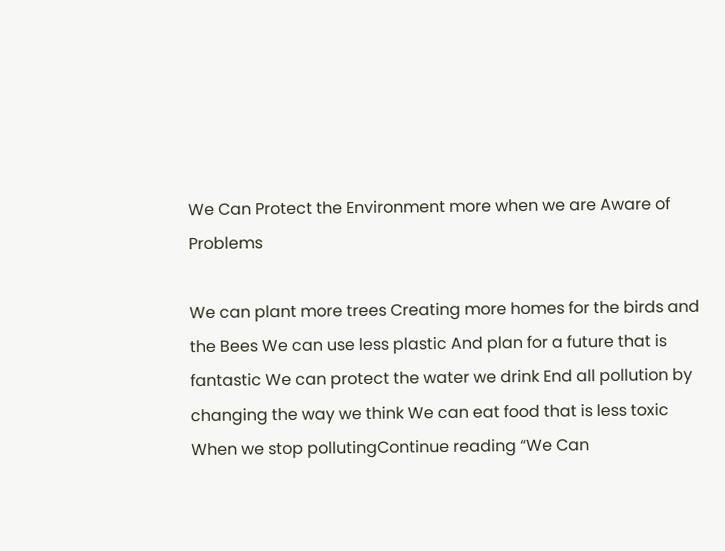We Can Protect the Environment more when we are Aware of Problems

We can plant more trees Creating more homes for the birds and the Bees We can use less plastic And plan for a future that is fantastic We can protect the water we drink End all pollution by changing the way we think We can eat food that is less toxic When we stop pollutingContinue reading “We Can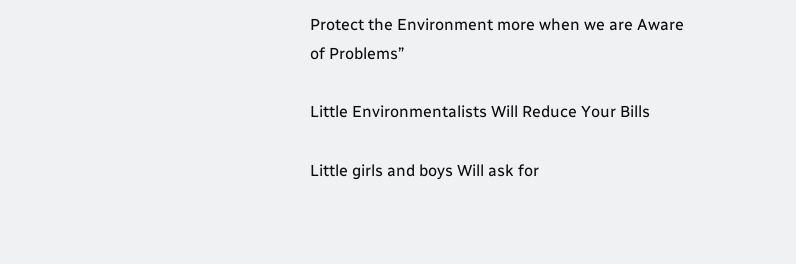Protect the Environment more when we are Aware of Problems”

Little Environmentalists Will Reduce Your Bills

Little girls and boys Will ask for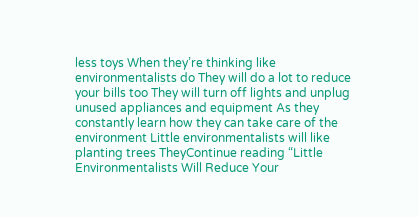less toys When they’re thinking like environmentalists do They will do a lot to reduce your bills too They will turn off lights and unplug unused appliances and equipment As they constantly learn how they can take care of the environment Little environmentalists will like planting trees TheyContinue reading “Little Environmentalists Will Reduce Your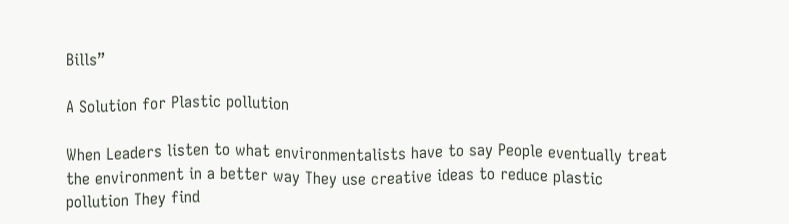Bills”

A Solution for Plastic pollution

When Leaders listen to what environmentalists have to say People eventually treat the environment in a better way They use creative ideas to reduce plastic pollution They find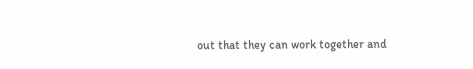out that they can work together and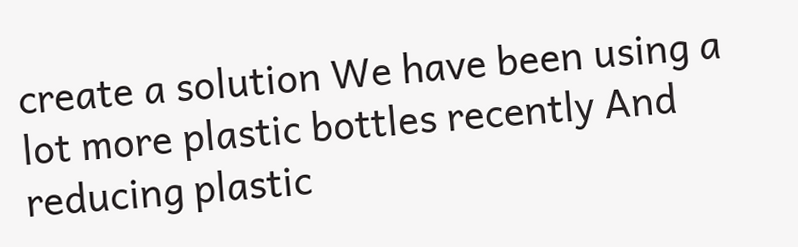create a solution We have been using a lot more plastic bottles recently And reducing plastic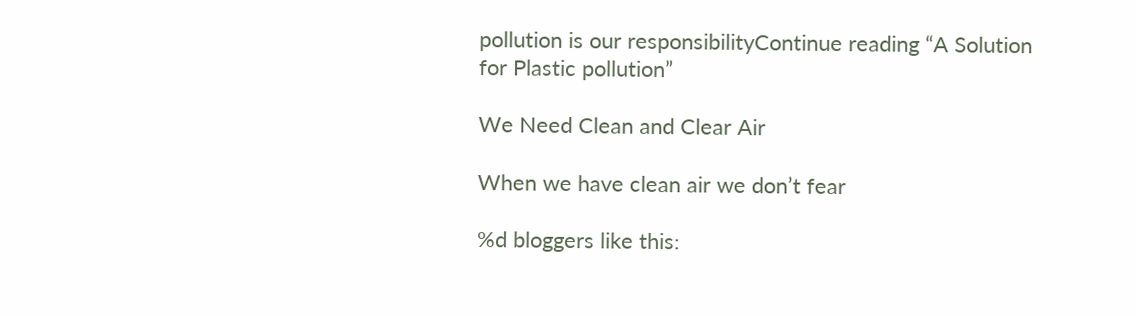pollution is our responsibilityContinue reading “A Solution for Plastic pollution”

We Need Clean and Clear Air

When we have clean air we don’t fear

%d bloggers like this: